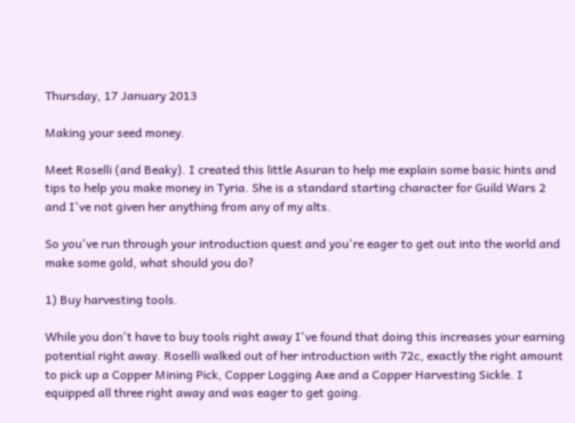Thursday, 17 January 2013

Making your seed money.

Meet Roselli (and Beaky). I created this little Asuran to help me explain some basic hints and tips to help you make money in Tyria. She is a standard starting character for Guild Wars 2 and I've not given her anything from any of my alts.

So you've run through your introduction quest and you're eager to get out into the world and make some gold, what should you do?

1) Buy harvesting tools.

While you don't have to buy tools right away I've found that doing this increases your earning potential right away. Roselli walked out of her introduction with 72c, exactly the right amount to pick up a Copper Mining Pick, Copper Logging Axe and a Copper Harvesting Sickle. I equipped all three right away and was eager to get going.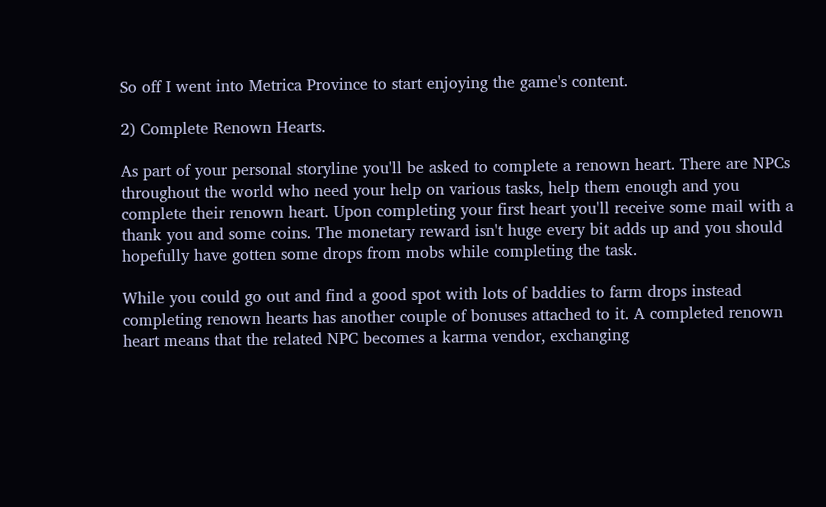So off I went into Metrica Province to start enjoying the game's content.

2) Complete Renown Hearts.

As part of your personal storyline you'll be asked to complete a renown heart. There are NPCs throughout the world who need your help on various tasks, help them enough and you complete their renown heart. Upon completing your first heart you'll receive some mail with a thank you and some coins. The monetary reward isn't huge every bit adds up and you should hopefully have gotten some drops from mobs while completing the task.

While you could go out and find a good spot with lots of baddies to farm drops instead completing renown hearts has another couple of bonuses attached to it. A completed renown heart means that the related NPC becomes a karma vendor, exchanging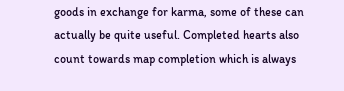goods in exchange for karma, some of these can actually be quite useful. Completed hearts also count towards map completion which is always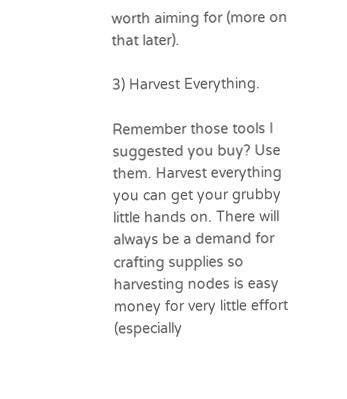worth aiming for (more on that later).

3) Harvest Everything.

Remember those tools I suggested you buy? Use them. Harvest everything you can get your grubby little hands on. There will always be a demand for crafting supplies so harvesting nodes is easy money for very little effort (especially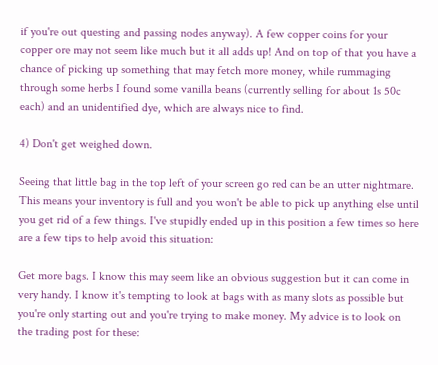if you're out questing and passing nodes anyway). A few copper coins for your copper ore may not seem like much but it all adds up! And on top of that you have a chance of picking up something that may fetch more money, while rummaging through some herbs I found some vanilla beans (currently selling for about 1s 50c each) and an unidentified dye, which are always nice to find.

4) Don't get weighed down.

Seeing that little bag in the top left of your screen go red can be an utter nightmare. This means your inventory is full and you won't be able to pick up anything else until you get rid of a few things. I've stupidly ended up in this position a few times so here are a few tips to help avoid this situation:

Get more bags. I know this may seem like an obvious suggestion but it can come in very handy. I know it's tempting to look at bags with as many slots as possible but you're only starting out and you're trying to make money. My advice is to look on the trading post for these: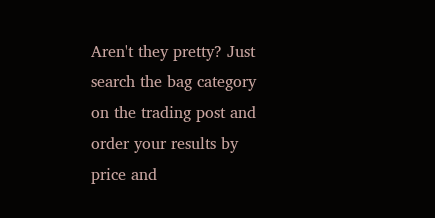Aren't they pretty? Just search the bag category on the trading post and order your results by price and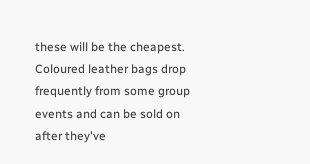these will be the cheapest. Coloured leather bags drop frequently from some group events and can be sold on after they've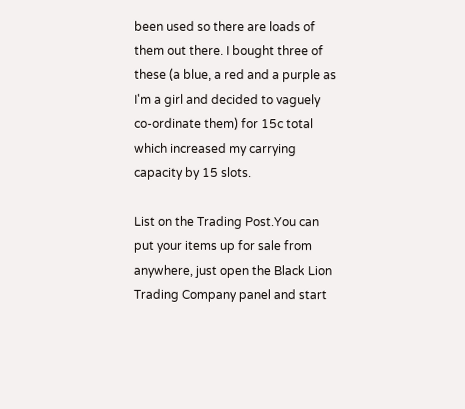been used so there are loads of them out there. I bought three of these (a blue, a red and a purple as I'm a girl and decided to vaguely co-ordinate them) for 15c total which increased my carrying capacity by 15 slots.

List on the Trading Post.You can put your items up for sale from anywhere, just open the Black Lion Trading Company panel and start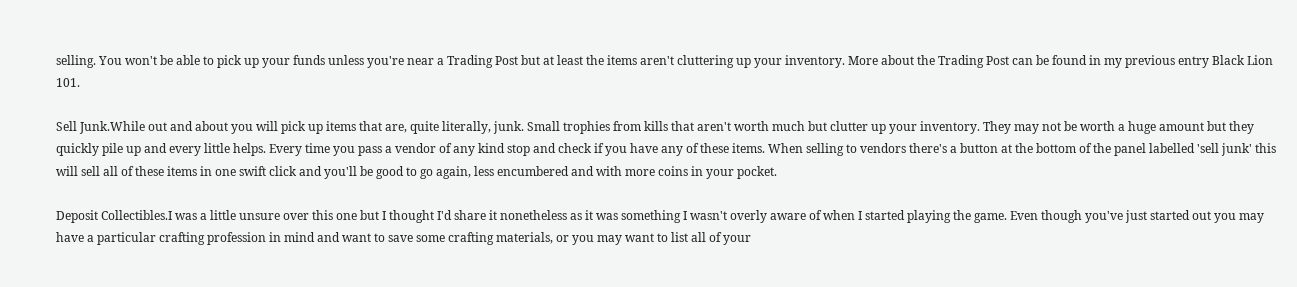selling. You won't be able to pick up your funds unless you're near a Trading Post but at least the items aren't cluttering up your inventory. More about the Trading Post can be found in my previous entry Black Lion 101.

Sell Junk.While out and about you will pick up items that are, quite literally, junk. Small trophies from kills that aren't worth much but clutter up your inventory. They may not be worth a huge amount but they quickly pile up and every little helps. Every time you pass a vendor of any kind stop and check if you have any of these items. When selling to vendors there's a button at the bottom of the panel labelled 'sell junk' this will sell all of these items in one swift click and you'll be good to go again, less encumbered and with more coins in your pocket.

Deposit Collectibles.I was a little unsure over this one but I thought I'd share it nonetheless as it was something I wasn't overly aware of when I started playing the game. Even though you've just started out you may have a particular crafting profession in mind and want to save some crafting materials, or you may want to list all of your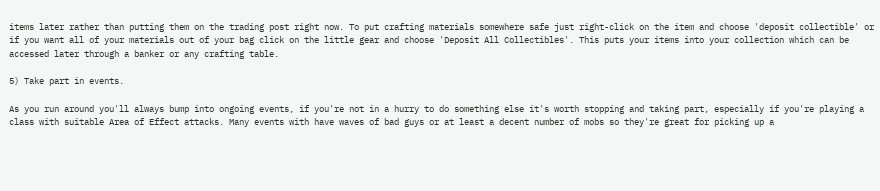items later rather than putting them on the trading post right now. To put crafting materials somewhere safe just right-click on the item and choose 'deposit collectible' or if you want all of your materials out of your bag click on the little gear and choose 'Deposit All Collectibles'. This puts your items into your collection which can be accessed later through a banker or any crafting table.

5) Take part in events.

As you run around you'll always bump into ongoing events, if you're not in a hurry to do something else it's worth stopping and taking part, especially if you're playing a class with suitable Area of Effect attacks. Many events with have waves of bad guys or at least a decent number of mobs so they're great for picking up a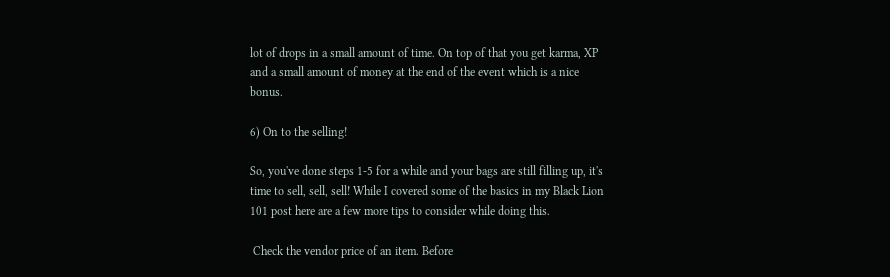lot of drops in a small amount of time. On top of that you get karma, XP and a small amount of money at the end of the event which is a nice bonus.

6) On to the selling!

So, you've done steps 1-5 for a while and your bags are still filling up, it's time to sell, sell, sell! While I covered some of the basics in my Black Lion 101 post here are a few more tips to consider while doing this.

 Check the vendor price of an item. Before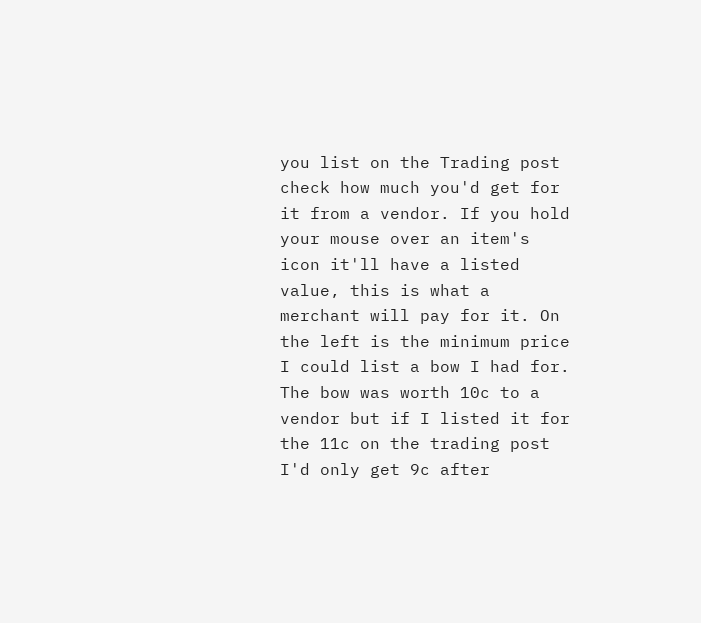you list on the Trading post check how much you'd get for it from a vendor. If you hold your mouse over an item's icon it'll have a listed value, this is what a merchant will pay for it. On the left is the minimum price I could list a bow I had for. The bow was worth 10c to a vendor but if I listed it for the 11c on the trading post I'd only get 9c after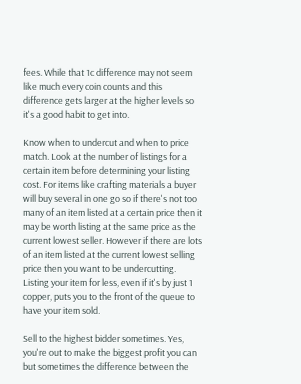fees. While that 1c difference may not seem like much every coin counts and this difference gets larger at the higher levels so it's a good habit to get into.

Know when to undercut and when to price match. Look at the number of listings for a certain item before determining your listing cost. For items like crafting materials a buyer will buy several in one go so if there's not too many of an item listed at a certain price then it may be worth listing at the same price as the current lowest seller. However if there are lots of an item listed at the current lowest selling price then you want to be undercutting. Listing your item for less, even if it's by just 1 copper, puts you to the front of the queue to have your item sold.

Sell to the highest bidder sometimes. Yes, you're out to make the biggest profit you can but sometimes the difference between the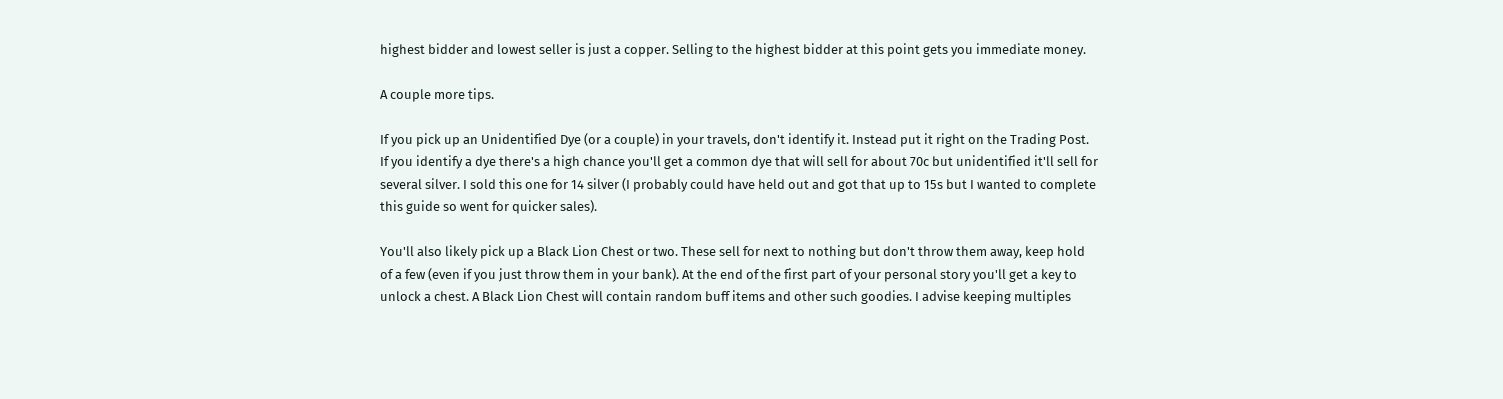highest bidder and lowest seller is just a copper. Selling to the highest bidder at this point gets you immediate money.

A couple more tips.

If you pick up an Unidentified Dye (or a couple) in your travels, don't identify it. Instead put it right on the Trading Post. If you identify a dye there's a high chance you'll get a common dye that will sell for about 70c but unidentified it'll sell for several silver. I sold this one for 14 silver (I probably could have held out and got that up to 15s but I wanted to complete this guide so went for quicker sales).

You'll also likely pick up a Black Lion Chest or two. These sell for next to nothing but don't throw them away, keep hold of a few (even if you just throw them in your bank). At the end of the first part of your personal story you'll get a key to unlock a chest. A Black Lion Chest will contain random buff items and other such goodies. I advise keeping multiples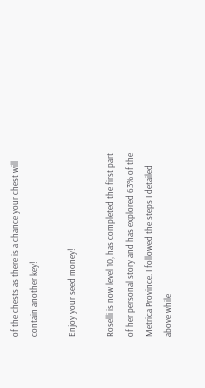of the chests as there is a chance your chest will contain another key!

Enjoy your seed money!

Roselli is now level 10, has completed the first part of her personal story and has explored 63% of the Metrica Province. I followed the steps I detailed above while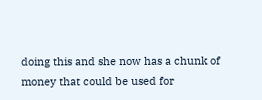doing this and she now has a chunk of money that could be used for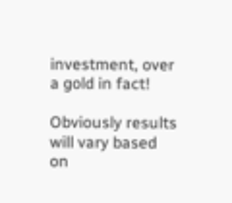investment, over a gold in fact!

Obviously results will vary based on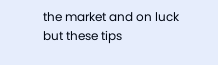the market and on luck but these tips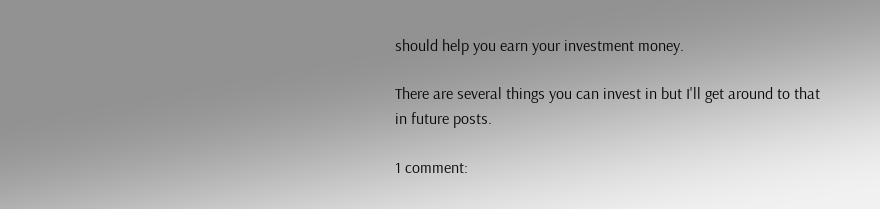should help you earn your investment money.

There are several things you can invest in but I'll get around to that in future posts.

1 comment: